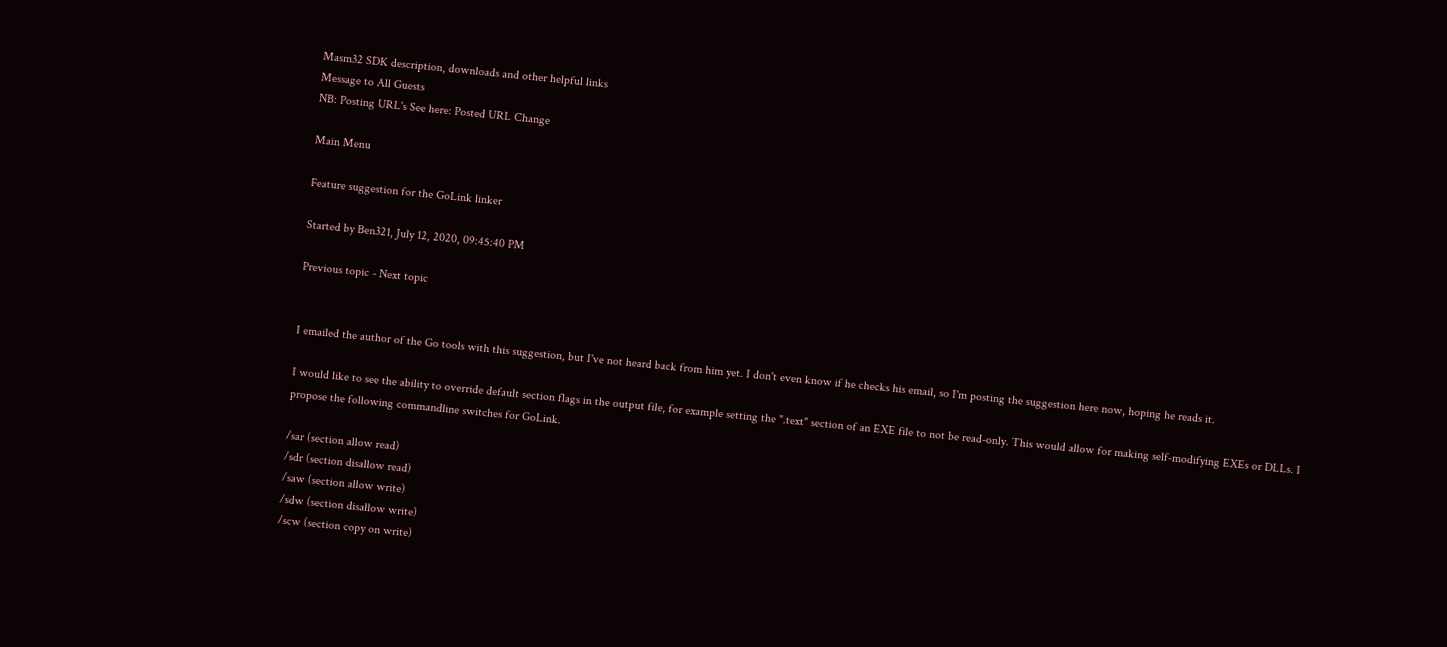Masm32 SDK description, downloads and other helpful links
Message to All Guests
NB: Posting URL's See here: Posted URL Change

Main Menu

Feature suggestion for the GoLink linker

Started by Ben321, July 12, 2020, 09:45:40 PM

Previous topic - Next topic


I emailed the author of the Go tools with this suggestion, but I've not heard back from him yet. I don't even know if he checks his email, so I'm posting the suggestion here now, hoping he reads it.

I would like to see the ability to override default section flags in the output file, for example setting the ".text" section of an EXE file to not be read-only. This would allow for making self-modifying EXEs or DLLs. I propose the following commandline switches for GoLink.

/sar (section allow read)
/sdr (section disallow read)
/saw (section allow write)
/sdw (section disallow write)
/scw (section copy on write)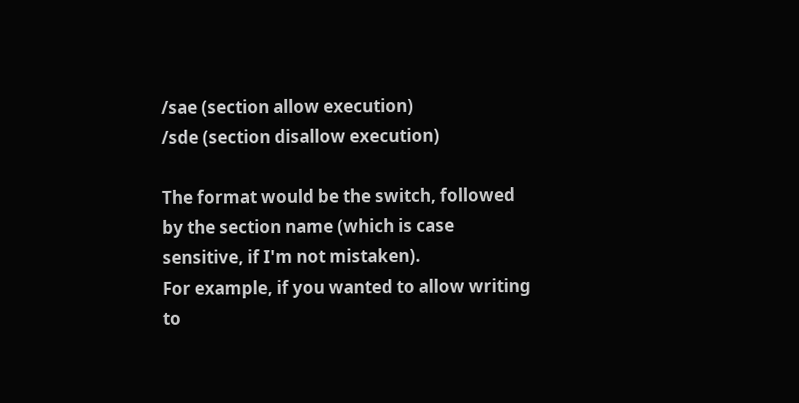/sae (section allow execution)
/sde (section disallow execution)

The format would be the switch, followed by the section name (which is case sensitive, if I'm not mistaken).
For example, if you wanted to allow writing to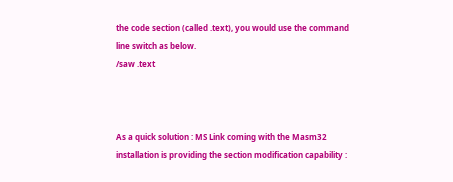the code section (called .text), you would use the command line switch as below.
/saw .text



As a quick solution : MS Link coming with the Masm32 installation is providing the section modification capability :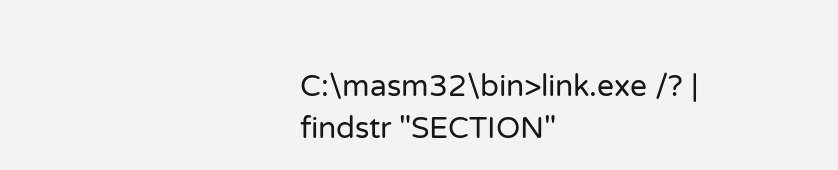C:\masm32\bin>link.exe /? | findstr "SECTION"